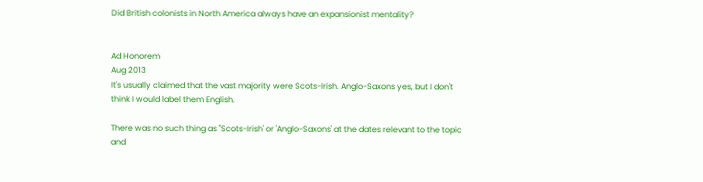Did British colonists in North America always have an expansionist mentality?


Ad Honorem
Aug 2013
It's usually claimed that the vast majority were Scots-Irish. Anglo-Saxons yes, but I don't think I would label them English.

There was no such thing as "Scots-Irish' or 'Anglo-Saxons' at the dates relevant to the topic and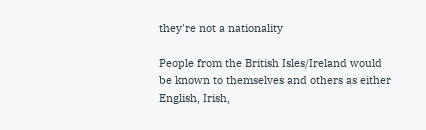they're not a nationality

People from the British Isles/Ireland would be known to themselves and others as either English, Irish,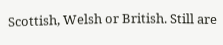Scottish, Welsh or British. Still are